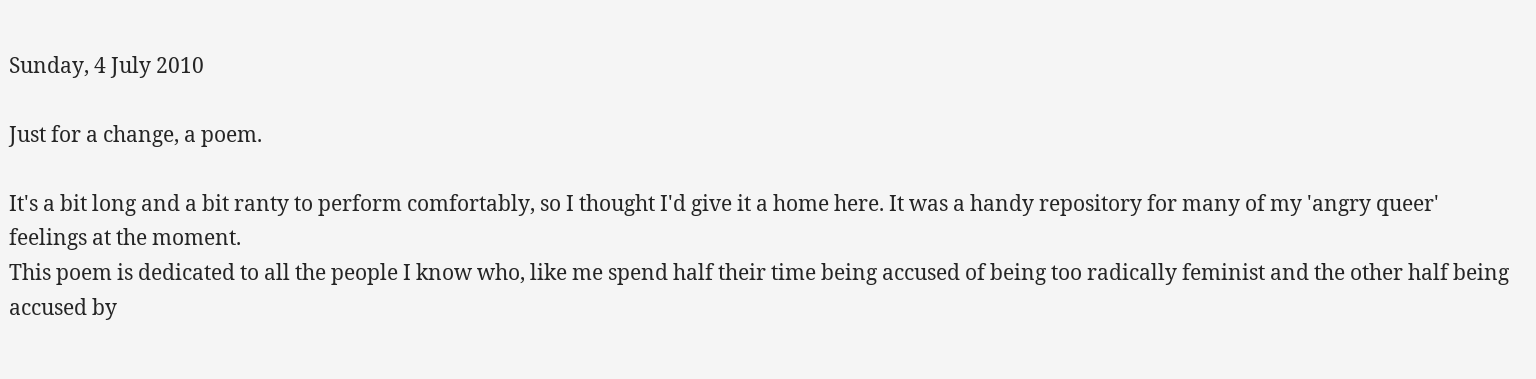Sunday, 4 July 2010

Just for a change, a poem.

It's a bit long and a bit ranty to perform comfortably, so I thought I'd give it a home here. It was a handy repository for many of my 'angry queer' feelings at the moment.
This poem is dedicated to all the people I know who, like me spend half their time being accused of being too radically feminist and the other half being accused by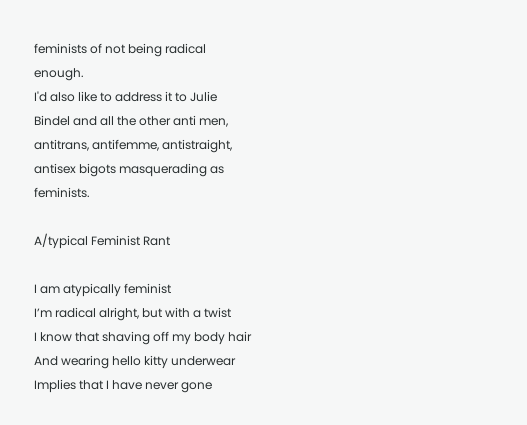feminists of not being radical enough.
I'd also like to address it to Julie Bindel and all the other anti men, antitrans, antifemme, antistraight, antisex bigots masquerading as feminists.

A/typical Feminist Rant

I am atypically feminist
I’m radical alright, but with a twist
I know that shaving off my body hair
And wearing hello kitty underwear
Implies that I have never gone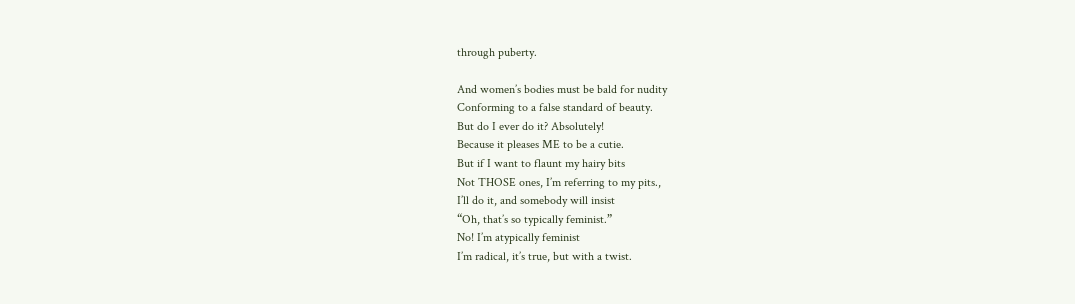through puberty.

And women’s bodies must be bald for nudity
Conforming to a false standard of beauty.
But do I ever do it? Absolutely!
Because it pleases ME to be a cutie.
But if I want to flaunt my hairy bits
Not THOSE ones, I’m referring to my pits.,
I’ll do it, and somebody will insist
“Oh, that’s so typically feminist.”
No! I’m atypically feminist
I’m radical, it’s true, but with a twist.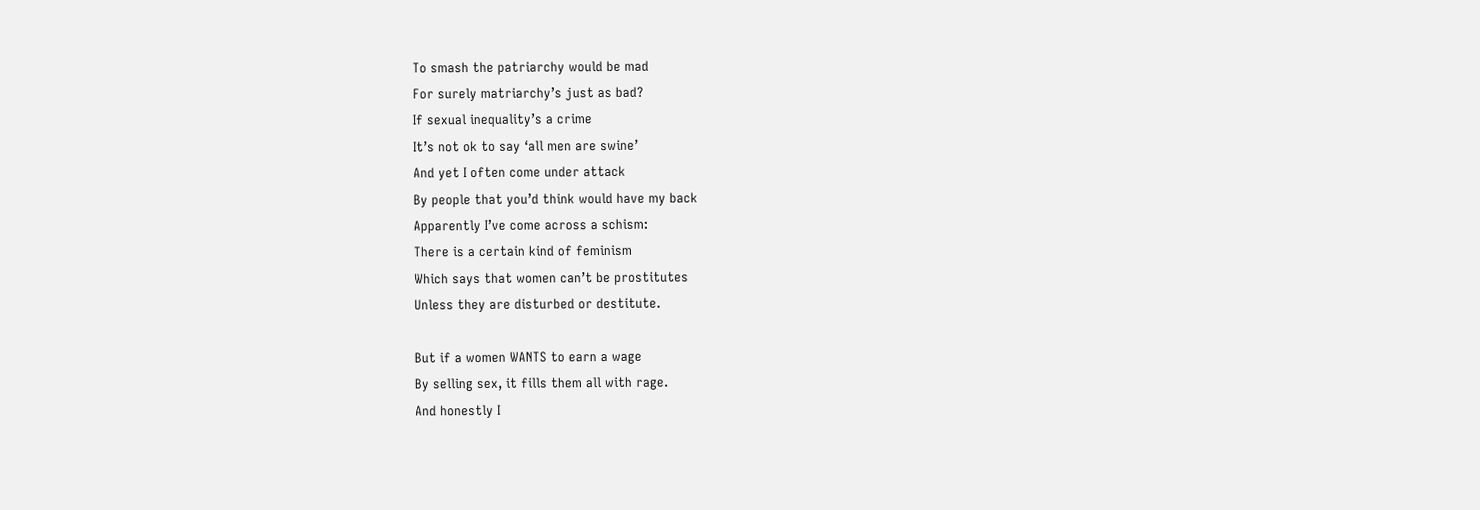To smash the patriarchy would be mad
For surely matriarchy’s just as bad?
If sexual inequality’s a crime
It’s not ok to say ‘all men are swine’
And yet I often come under attack
By people that you’d think would have my back
Apparently I’ve come across a schism:
There is a certain kind of feminism
Which says that women can’t be prostitutes
Unless they are disturbed or destitute.

But if a women WANTS to earn a wage
By selling sex, it fills them all with rage.
And honestly I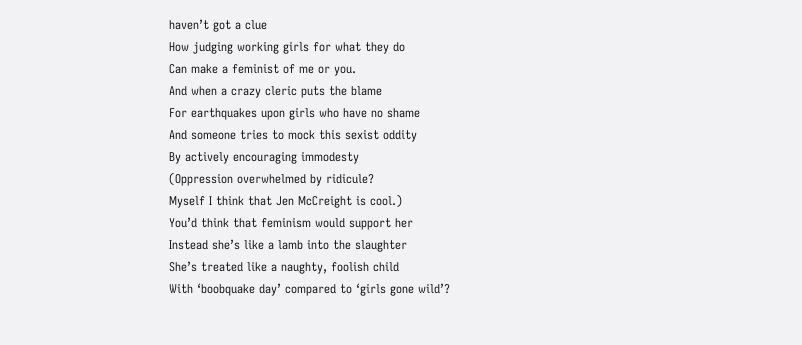haven’t got a clue
How judging working girls for what they do
Can make a feminist of me or you.
And when a crazy cleric puts the blame
For earthquakes upon girls who have no shame
And someone tries to mock this sexist oddity
By actively encouraging immodesty
(Oppression overwhelmed by ridicule?
Myself I think that Jen McCreight is cool.)
You’d think that feminism would support her
Instead she’s like a lamb into the slaughter
She’s treated like a naughty, foolish child
With ‘boobquake day’ compared to ‘girls gone wild’?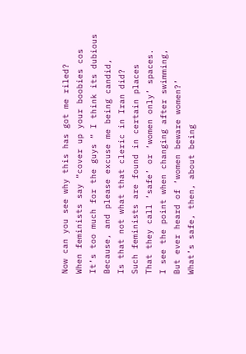Now can you see why this has got me riled?
When feminists say “cover up your boobies cos
It’s too much for the guys “ I think its dubious
Because, and please excuse me being candid,
Is that not what that cleric in Iran did?
Such feminists are found in certain places
That they call ‘safe’ or ‘women only’ spaces.
I see the point when changing after swimming,
But ever heard of ‘women beware women?’
What’s safe, then, about being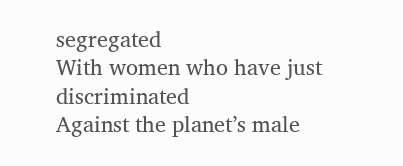segregated
With women who have just discriminated
Against the planet’s male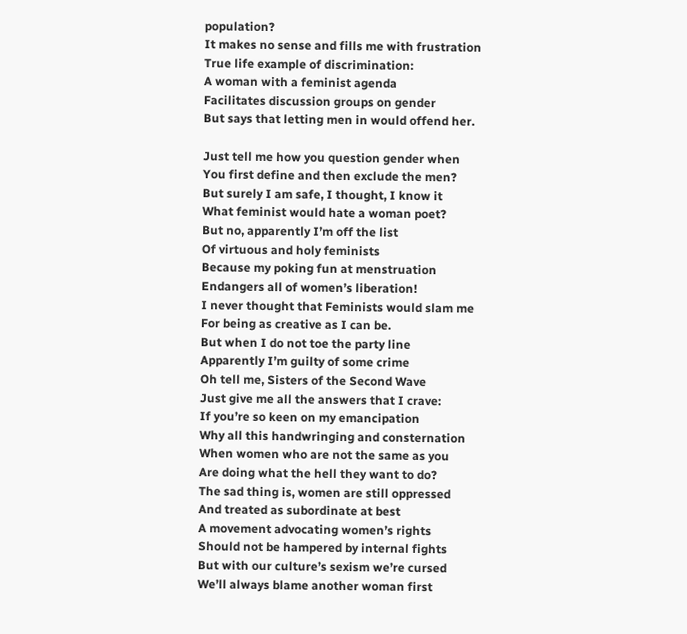population?
It makes no sense and fills me with frustration
True life example of discrimination:
A woman with a feminist agenda
Facilitates discussion groups on gender
But says that letting men in would offend her.

Just tell me how you question gender when
You first define and then exclude the men?
But surely I am safe, I thought, I know it
What feminist would hate a woman poet?
But no, apparently I’m off the list
Of virtuous and holy feminists
Because my poking fun at menstruation
Endangers all of women’s liberation!
I never thought that Feminists would slam me
For being as creative as I can be.
But when I do not toe the party line
Apparently I’m guilty of some crime
Oh tell me, Sisters of the Second Wave
Just give me all the answers that I crave:
If you’re so keen on my emancipation
Why all this handwringing and consternation
When women who are not the same as you
Are doing what the hell they want to do?
The sad thing is, women are still oppressed
And treated as subordinate at best
A movement advocating women’s rights
Should not be hampered by internal fights
But with our culture’s sexism we’re cursed
We’ll always blame another woman first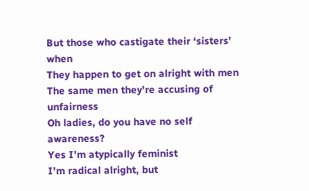But those who castigate their ‘sisters’ when
They happen to get on alright with men
The same men they’re accusing of unfairness
Oh ladies, do you have no self awareness?
Yes I’m atypically feminist
I’m radical alright, but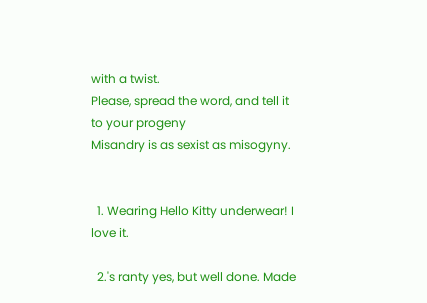with a twist.
Please, spread the word, and tell it to your progeny
Misandry is as sexist as misogyny.


  1. Wearing Hello Kitty underwear! I love it.

  2.'s ranty yes, but well done. Made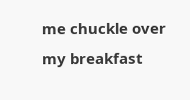me chuckle over my breakfast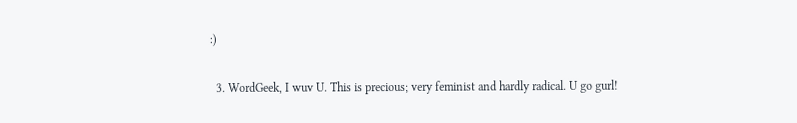:)

  3. WordGeek, I wuv U. This is precious; very feminist and hardly radical. U go gurl!